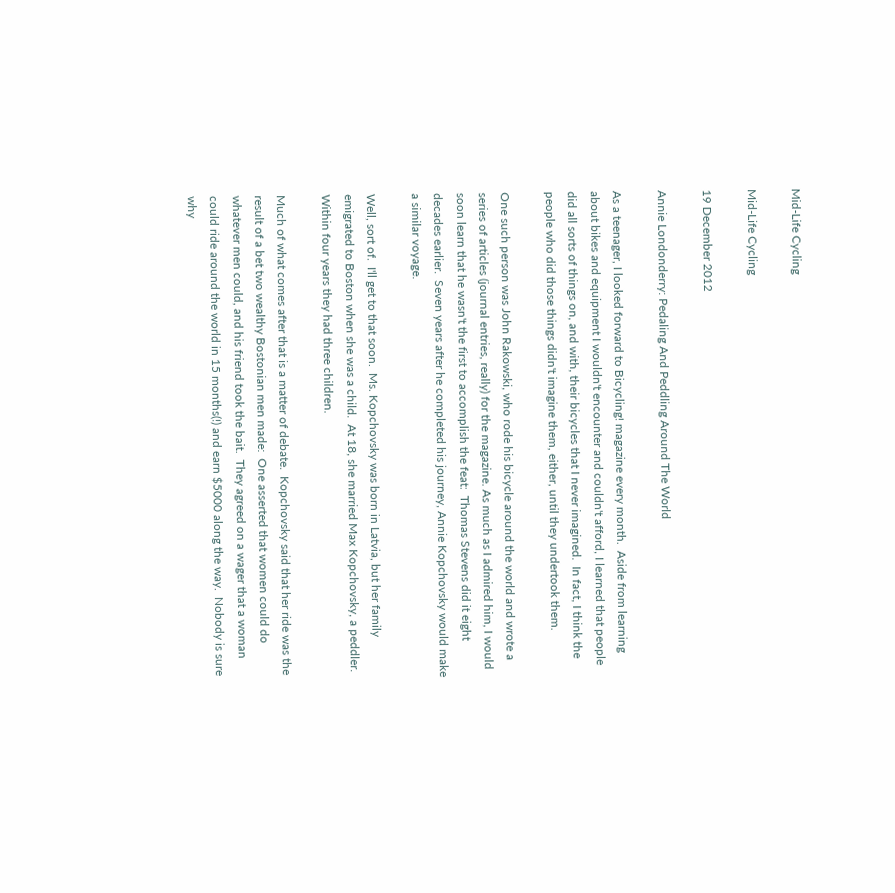Mid-Life Cycling

Mid-Life Cycling

19 December 2012

Annie Londonderry: Pedaling And Peddling Around The World

As a teenager, I looked forward to Bicycling! magazine every month.  Aside from learning about bikes and equipment I wouldn't encounter and couldn't afford, I learned that people did all sorts of things on, and with, their bicycles that I never imagined.  In fact, I think the people who did those things didn't imagine them, either, until they undertook them.

One such person was John Rakowski, who rode his bicycle around the world and wrote a series of articles (journal entries, really) for the magazine. As much as I admired him, I would soon learn that he wasn't the first to accomplish the feat:  Thomas Stevens did it eight decades earlier.  Seven years after he completed his journey, Annie Kopchovsky would make a similar voyage.

Well, sort of.  I'll get to that soon.  Ms. Kopchovsky was born in Latvia, but her family emigrated to Boston when she was a child.  At 18, she married Max Kopchovsky, a peddler.    Within four years they had three children.

Much of what comes after that is a matter of debate.  Kopchovsky said that her ride was the result of a bet two wealthy Bostonian men made:  One asserted that women could do whatever men could, and his friend took the bait.  They agreed on a wager that a woman could ride around the world in 15 months(!) and earn $5000 along the way.  Nobody is sure why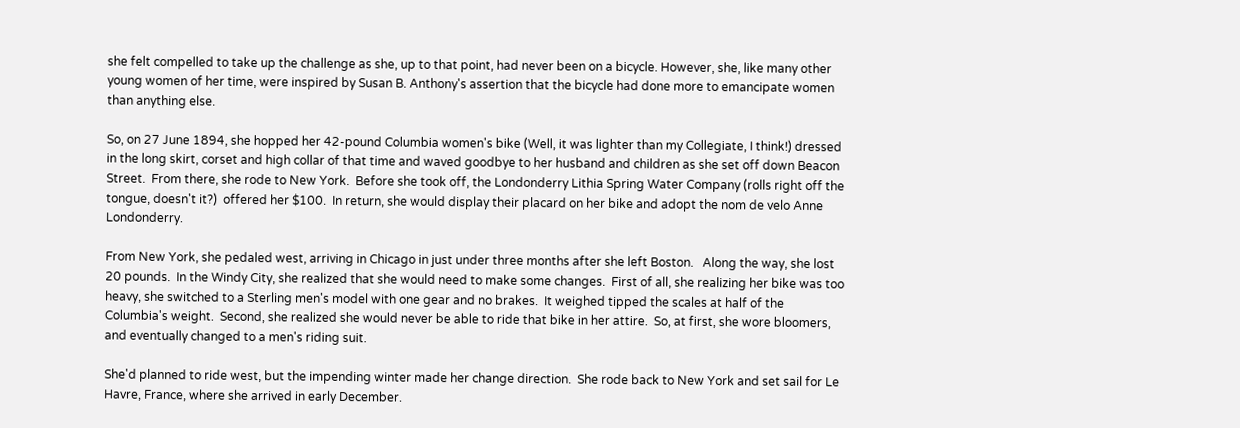she felt compelled to take up the challenge as she, up to that point, had never been on a bicycle. However, she, like many other young women of her time, were inspired by Susan B. Anthony's assertion that the bicycle had done more to emancipate women than anything else.

So, on 27 June 1894, she hopped her 42-pound Columbia women's bike (Well, it was lighter than my Collegiate, I think!) dressed in the long skirt, corset and high collar of that time and waved goodbye to her husband and children as she set off down Beacon Street.  From there, she rode to New York.  Before she took off, the Londonderry Lithia Spring Water Company (rolls right off the tongue, doesn't it?)  offered her $100.  In return, she would display their placard on her bike and adopt the nom de velo Anne Londonderry.

From New York, she pedaled west, arriving in Chicago in just under three months after she left Boston.   Along the way, she lost 20 pounds.  In the Windy City, she realized that she would need to make some changes.  First of all, she realizing her bike was too heavy, she switched to a Sterling men's model with one gear and no brakes.  It weighed tipped the scales at half of the Columbia's weight.  Second, she realized she would never be able to ride that bike in her attire.  So, at first, she wore bloomers, and eventually changed to a men's riding suit.

She'd planned to ride west, but the impending winter made her change direction.  She rode back to New York and set sail for Le Havre, France, where she arrived in early December.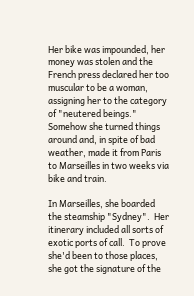Her bike was impounded, her money was stolen and the French press declared her too muscular to be a woman, assigning her to the category of "neutered beings."  Somehow she turned things around and, in spite of bad weather, made it from Paris to Marseilles in two weeks via bike and train.

In Marseilles, she boarded the steamship "Sydney".  Her itinerary included all sorts of exotic ports of call.  To prove she'd been to those places, she got the signature of the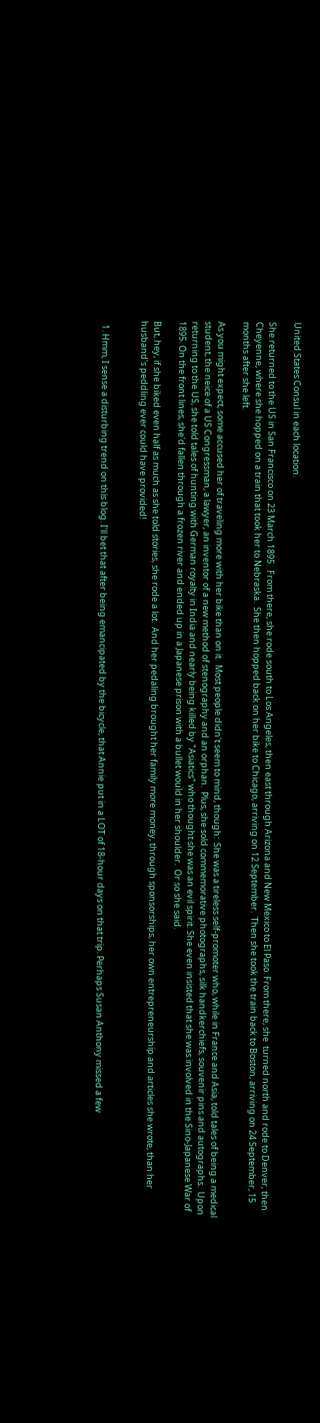United States Consul in each location.

She returned to the US in San Francisco on 23 March 1895.  From there, she rode south to Los Angeles, then east through Arizona and New Mexico to El Paso. From there, she  turned north and rode to Denver, then Cheyenne, where she hopped on a train that took her to Nebraska.  She then hopped back on her bike to Chicago, arriving on 12 September.  Then she took the train back to Boston, arriving on 24 September, 15 months after she left.

As you might expect, some accused her of traveling more with her bike than on it.  Most people didn't seem to mind, though:  She was a tireless self-promoter who, while in France and Asia, told tales of being a medical student, the neice of a US Congressman, a lawyer, an inventor of a new method of stenography and an orphan.  Plus, she sold commemorative photographs, silk handkerchiefs, souvenir pins and autographs.  Upon returning to the US, she told tales of hunting with German royalty in India and nearly being killed by "Asiatics" who thought she was an evil spirit. She even insisted that she was involved in the Sino-Japanese War of 1895. On the front lines, she'd fallen through a frozen river and ended up in a Japanese prison with a bullet would in her shoulder.  Or so she said.

But, hey, if she biked even half as much as she told stories, she rode a lot.  And her pedaling brought her family more money, through sponsorships, her own entrepreneurship and articles she wrote, than her husband's peddling ever could have provided!


  1. Hmm, I sense a disturbing trend on this blog. I'll bet that after being emancipated by the bicycle, that Annie put in a LOT of 18-hour days on that trip. Perhaps Susan Anthony missed a few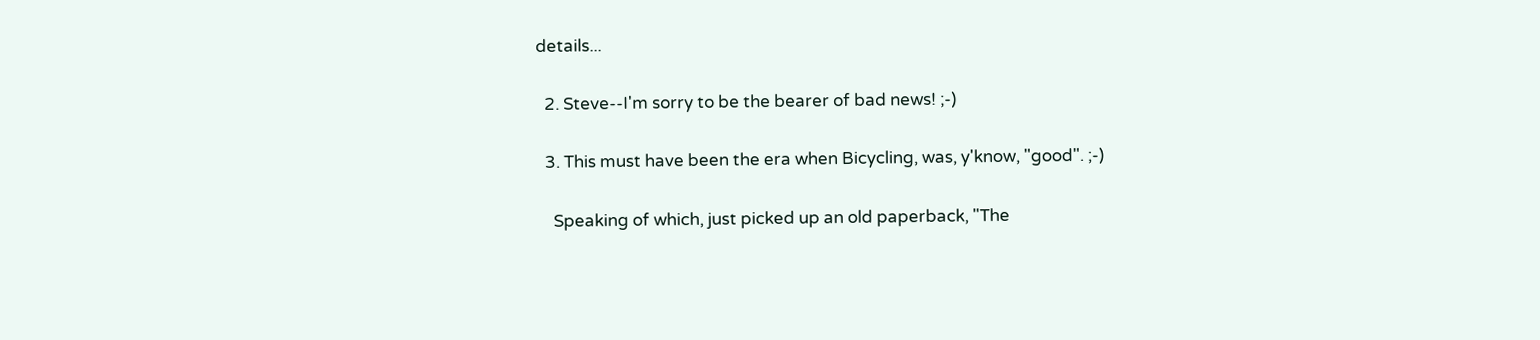details...

  2. Steve--I'm sorry to be the bearer of bad news! ;-)

  3. This must have been the era when Bicycling, was, y'know, "good". ;-)

    Speaking of which, just picked up an old paperback, "The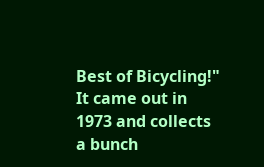Best of Bicycling!" It came out in 1973 and collects a bunch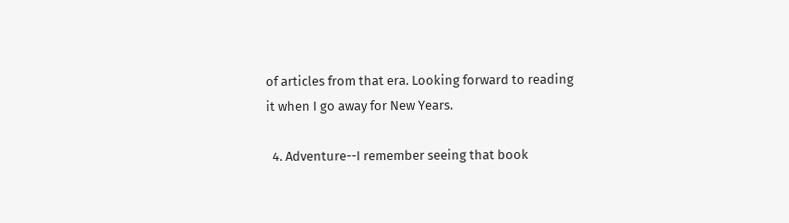of articles from that era. Looking forward to reading it when I go away for New Years.

  4. Adventure--I remember seeing that book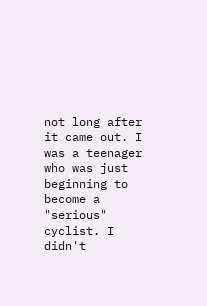not long after it came out. I was a teenager who was just beginning to become a "serious" cyclist. I didn't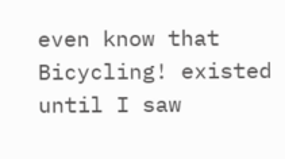even know that Bicycling! existed until I saw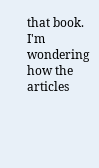that book. I'm wondering how the articles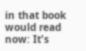in that book would read now: It's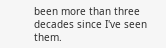been more than three decades since I've seen them.